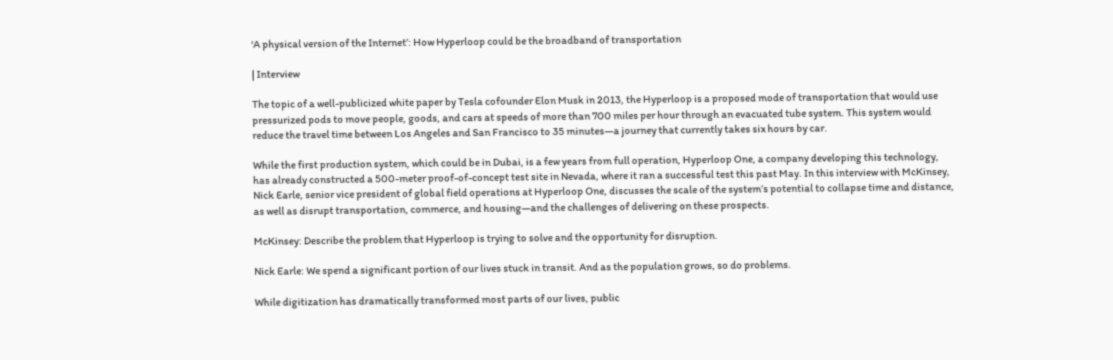‘A physical version of the Internet’: How Hyperloop could be the broadband of transportation

| Interview

The topic of a well-publicized white paper by Tesla cofounder Elon Musk in 2013, the Hyperloop is a proposed mode of transportation that would use pressurized pods to move people, goods, and cars at speeds of more than 700 miles per hour through an evacuated tube system. This system would reduce the travel time between Los Angeles and San Francisco to 35 minutes—a journey that currently takes six hours by car.

While the first production system, which could be in Dubai, is a few years from full operation, Hyperloop One, a company developing this technology, has already constructed a 500-meter proof-of-concept test site in Nevada, where it ran a successful test this past May. In this interview with McKinsey, Nick Earle, senior vice president of global field operations at Hyperloop One, discusses the scale of the system’s potential to collapse time and distance, as well as disrupt transportation, commerce, and housing—and the challenges of delivering on these prospects.

McKinsey: Describe the problem that Hyperloop is trying to solve and the opportunity for disruption.

Nick Earle: We spend a significant portion of our lives stuck in transit. And as the population grows, so do problems.

While digitization has dramatically transformed most parts of our lives, public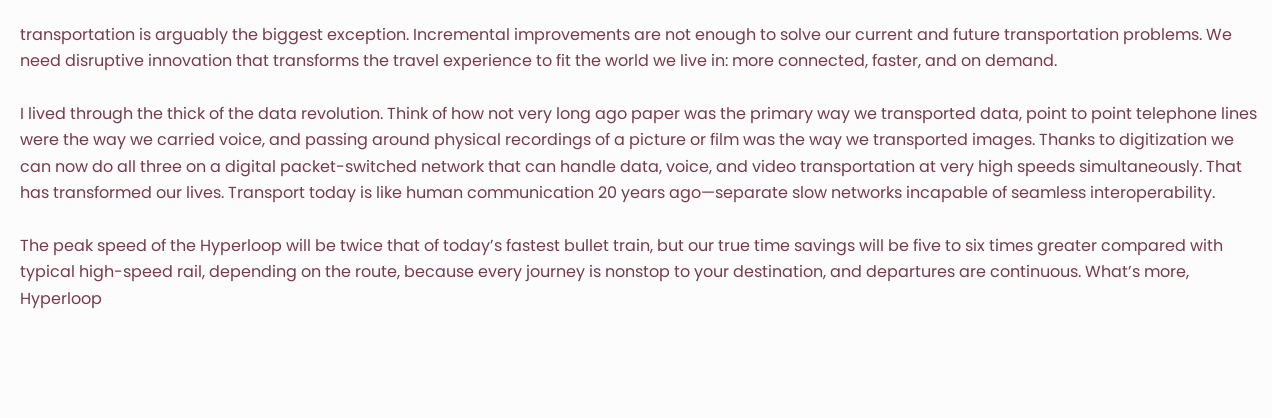transportation is arguably the biggest exception. Incremental improvements are not enough to solve our current and future transportation problems. We need disruptive innovation that transforms the travel experience to fit the world we live in: more connected, faster, and on demand.

I lived through the thick of the data revolution. Think of how not very long ago paper was the primary way we transported data, point to point telephone lines were the way we carried voice, and passing around physical recordings of a picture or film was the way we transported images. Thanks to digitization we can now do all three on a digital packet-switched network that can handle data, voice, and video transportation at very high speeds simultaneously. That has transformed our lives. Transport today is like human communication 20 years ago—separate slow networks incapable of seamless interoperability.

The peak speed of the Hyperloop will be twice that of today’s fastest bullet train, but our true time savings will be five to six times greater compared with typical high-speed rail, depending on the route, because every journey is nonstop to your destination, and departures are continuous. What’s more, Hyperloop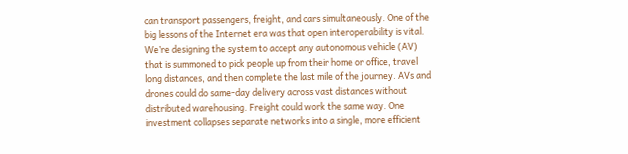can transport passengers, freight, and cars simultaneously. One of the big lessons of the Internet era was that open interoperability is vital. We’re designing the system to accept any autonomous vehicle (AV) that is summoned to pick people up from their home or office, travel long distances, and then complete the last mile of the journey. AVs and drones could do same-day delivery across vast distances without distributed warehousing. Freight could work the same way. One investment collapses separate networks into a single, more efficient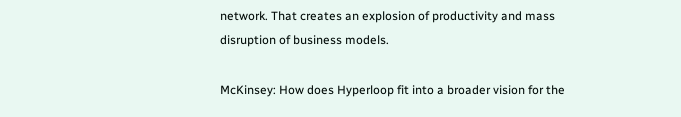network. That creates an explosion of productivity and mass disruption of business models.

McKinsey: How does Hyperloop fit into a broader vision for the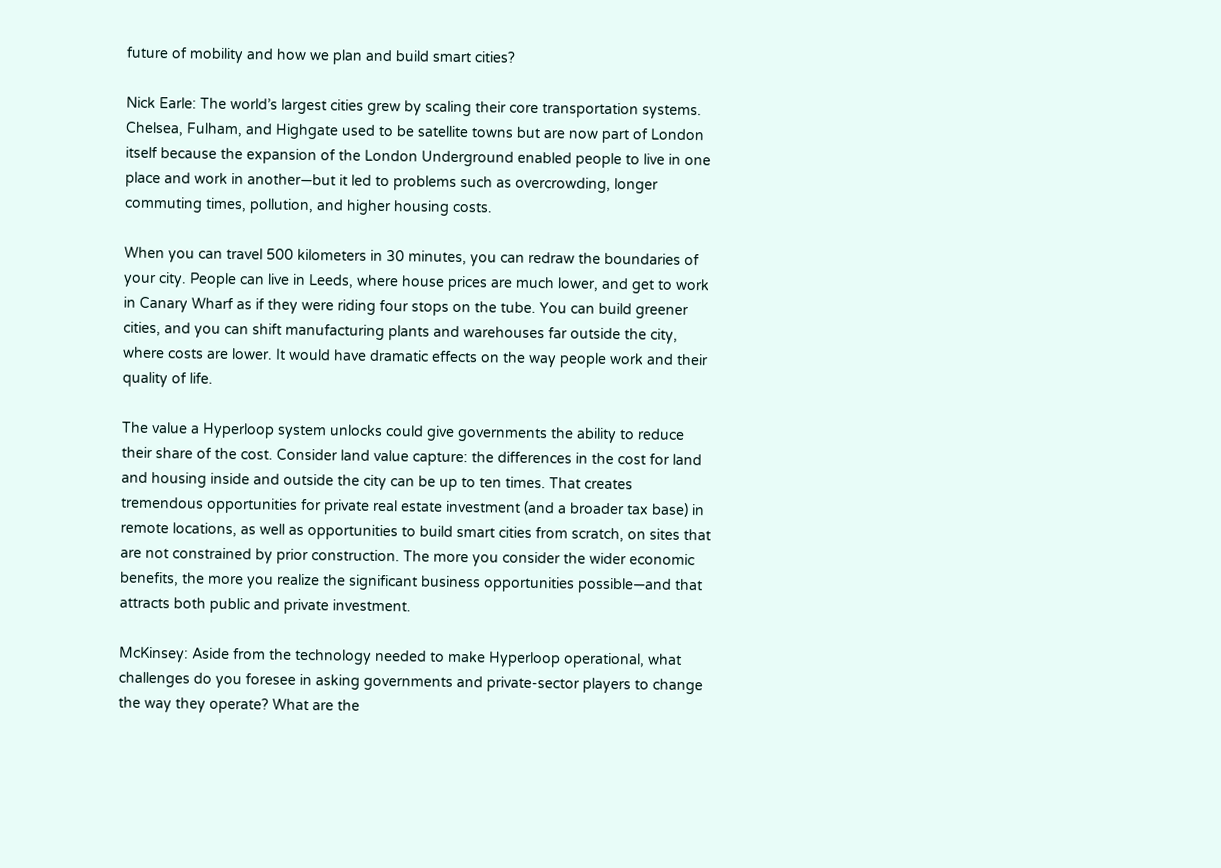future of mobility and how we plan and build smart cities?

Nick Earle: The world’s largest cities grew by scaling their core transportation systems. Chelsea, Fulham, and Highgate used to be satellite towns but are now part of London itself because the expansion of the London Underground enabled people to live in one place and work in another—but it led to problems such as overcrowding, longer commuting times, pollution, and higher housing costs.

When you can travel 500 kilometers in 30 minutes, you can redraw the boundaries of your city. People can live in Leeds, where house prices are much lower, and get to work in Canary Wharf as if they were riding four stops on the tube. You can build greener cities, and you can shift manufacturing plants and warehouses far outside the city, where costs are lower. It would have dramatic effects on the way people work and their quality of life.

The value a Hyperloop system unlocks could give governments the ability to reduce their share of the cost. Consider land value capture: the differences in the cost for land and housing inside and outside the city can be up to ten times. That creates tremendous opportunities for private real estate investment (and a broader tax base) in remote locations, as well as opportunities to build smart cities from scratch, on sites that are not constrained by prior construction. The more you consider the wider economic benefits, the more you realize the significant business opportunities possible—and that attracts both public and private investment.

McKinsey: Aside from the technology needed to make Hyperloop operational, what challenges do you foresee in asking governments and private-sector players to change the way they operate? What are the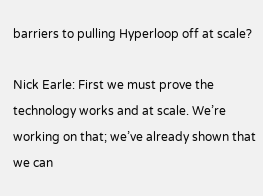barriers to pulling Hyperloop off at scale?

Nick Earle: First we must prove the technology works and at scale. We’re working on that; we’ve already shown that we can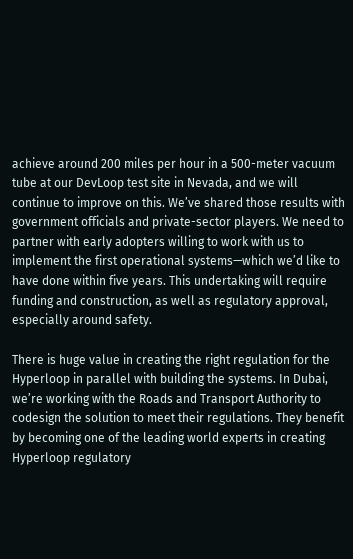achieve around 200 miles per hour in a 500-meter vacuum tube at our DevLoop test site in Nevada, and we will continue to improve on this. We’ve shared those results with government officials and private-sector players. We need to partner with early adopters willing to work with us to implement the first operational systems—which we’d like to have done within five years. This undertaking will require funding and construction, as well as regulatory approval, especially around safety.

There is huge value in creating the right regulation for the Hyperloop in parallel with building the systems. In Dubai, we’re working with the Roads and Transport Authority to codesign the solution to meet their regulations. They benefit by becoming one of the leading world experts in creating Hyperloop regulatory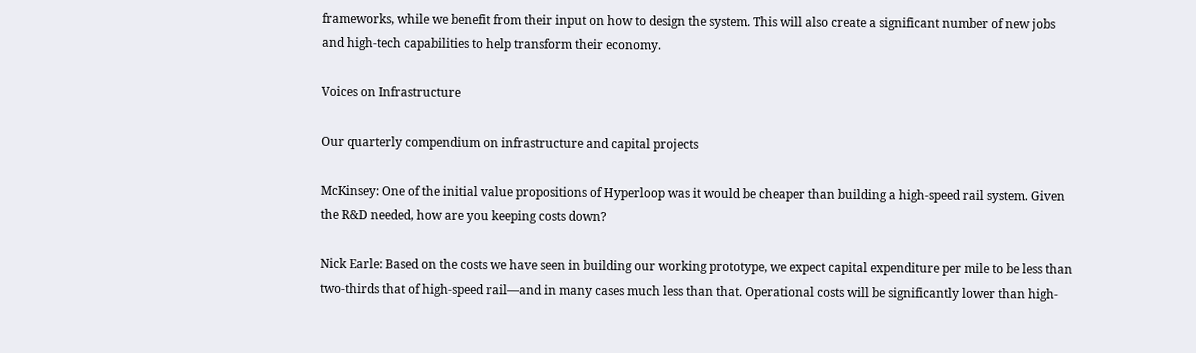frameworks, while we benefit from their input on how to design the system. This will also create a significant number of new jobs and high-tech capabilities to help transform their economy.

Voices on Infrastructure

Our quarterly compendium on infrastructure and capital projects

McKinsey: One of the initial value propositions of Hyperloop was it would be cheaper than building a high-speed rail system. Given the R&D needed, how are you keeping costs down?

Nick Earle: Based on the costs we have seen in building our working prototype, we expect capital expenditure per mile to be less than two-thirds that of high-speed rail—and in many cases much less than that. Operational costs will be significantly lower than high-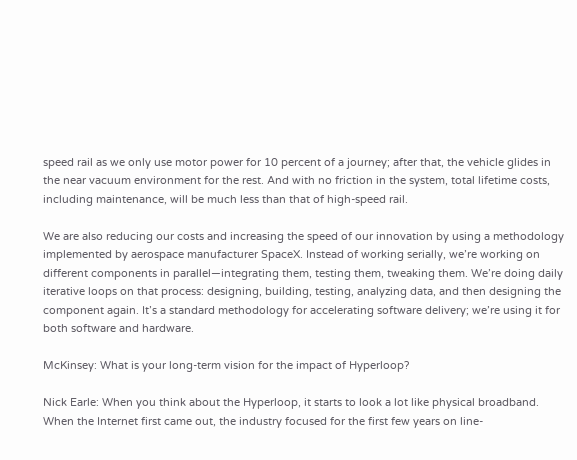speed rail as we only use motor power for 10 percent of a journey; after that, the vehicle glides in the near vacuum environment for the rest. And with no friction in the system, total lifetime costs, including maintenance, will be much less than that of high-speed rail.

We are also reducing our costs and increasing the speed of our innovation by using a methodology implemented by aerospace manufacturer SpaceX. Instead of working serially, we’re working on different components in parallel—integrating them, testing them, tweaking them. We’re doing daily iterative loops on that process: designing, building, testing, analyzing data, and then designing the component again. It’s a standard methodology for accelerating software delivery; we’re using it for both software and hardware.

McKinsey: What is your long-term vision for the impact of Hyperloop?

Nick Earle: When you think about the Hyperloop, it starts to look a lot like physical broadband. When the Internet first came out, the industry focused for the first few years on line-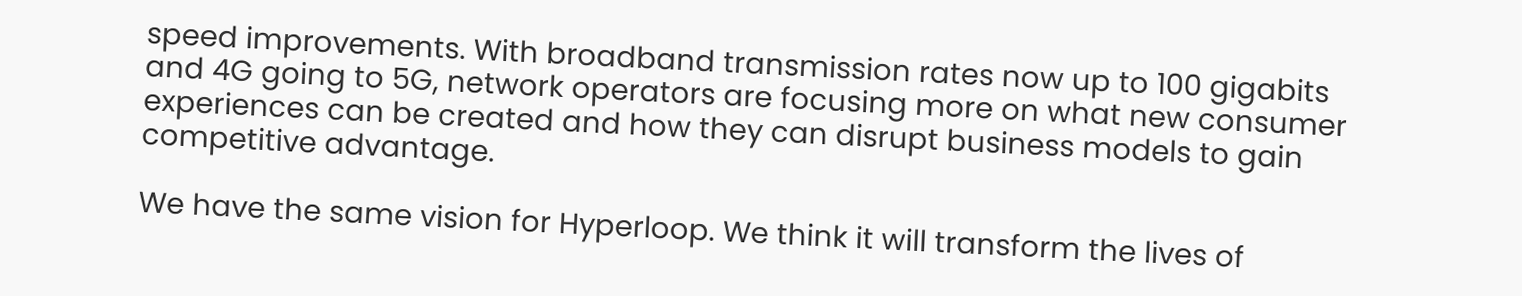speed improvements. With broadband transmission rates now up to 100 gigabits and 4G going to 5G, network operators are focusing more on what new consumer experiences can be created and how they can disrupt business models to gain competitive advantage.

We have the same vision for Hyperloop. We think it will transform the lives of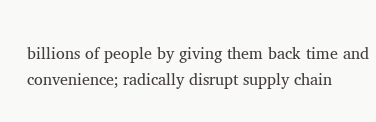billions of people by giving them back time and convenience; radically disrupt supply chain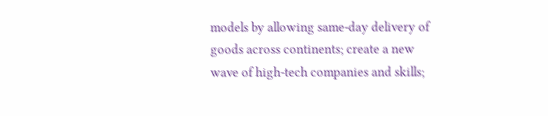models by allowing same-day delivery of goods across continents; create a new wave of high-tech companies and skills;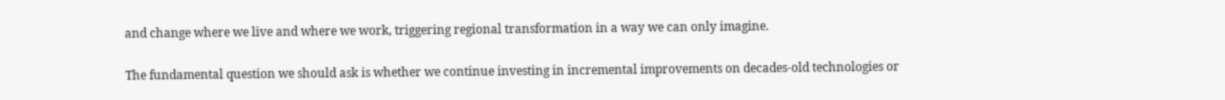and change where we live and where we work, triggering regional transformation in a way we can only imagine.

The fundamental question we should ask is whether we continue investing in incremental improvements on decades-old technologies or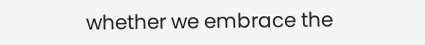whether we embrace the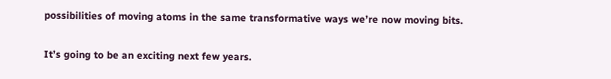possibilities of moving atoms in the same transformative ways we’re now moving bits.

It’s going to be an exciting next few years.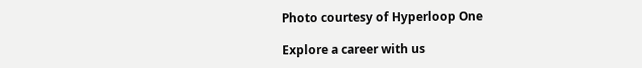Photo courtesy of Hyperloop One

Explore a career with us